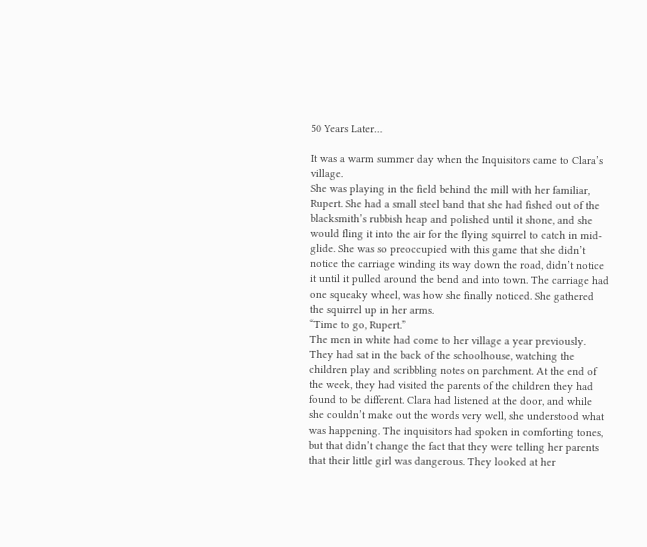50 Years Later…

It was a warm summer day when the Inquisitors came to Clara’s village.
She was playing in the field behind the mill with her familiar, Rupert. She had a small steel band that she had fished out of the blacksmith’s rubbish heap and polished until it shone, and she would fling it into the air for the flying squirrel to catch in mid-glide. She was so preoccupied with this game that she didn’t notice the carriage winding its way down the road, didn’t notice it until it pulled around the bend and into town. The carriage had one squeaky wheel, was how she finally noticed. She gathered the squirrel up in her arms.
“Time to go, Rupert.”
The men in white had come to her village a year previously. They had sat in the back of the schoolhouse, watching the children play and scribbling notes on parchment. At the end of the week, they had visited the parents of the children they had found to be different. Clara had listened at the door, and while she couldn’t make out the words very well, she understood what was happening. The inquisitors had spoken in comforting tones, but that didn’t change the fact that they were telling her parents that their little girl was dangerous. They looked at her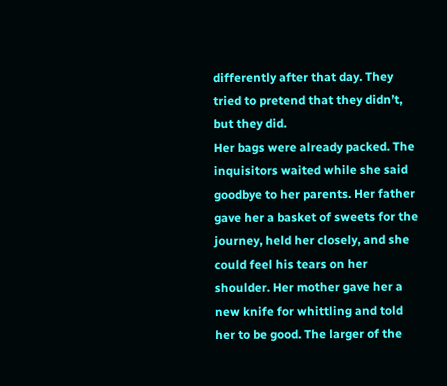differently after that day. They tried to pretend that they didn’t, but they did.
Her bags were already packed. The inquisitors waited while she said goodbye to her parents. Her father gave her a basket of sweets for the journey, held her closely, and she could feel his tears on her shoulder. Her mother gave her a new knife for whittling and told her to be good. The larger of the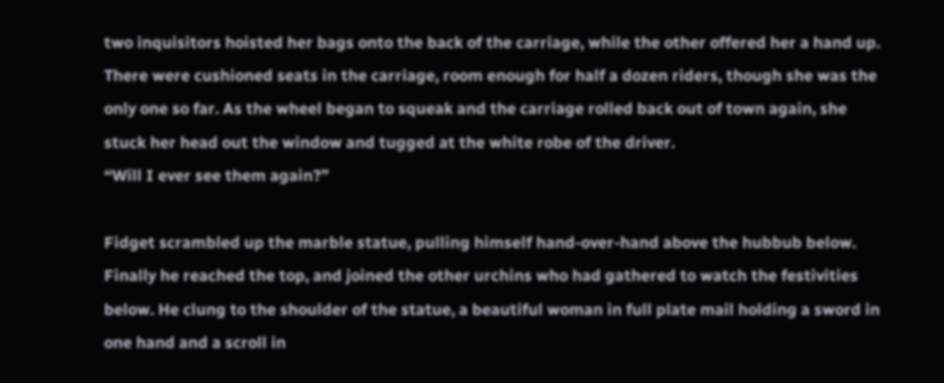two inquisitors hoisted her bags onto the back of the carriage, while the other offered her a hand up. There were cushioned seats in the carriage, room enough for half a dozen riders, though she was the only one so far. As the wheel began to squeak and the carriage rolled back out of town again, she stuck her head out the window and tugged at the white robe of the driver.
“Will I ever see them again?”

Fidget scrambled up the marble statue, pulling himself hand-over-hand above the hubbub below. Finally he reached the top, and joined the other urchins who had gathered to watch the festivities below. He clung to the shoulder of the statue, a beautiful woman in full plate mail holding a sword in one hand and a scroll in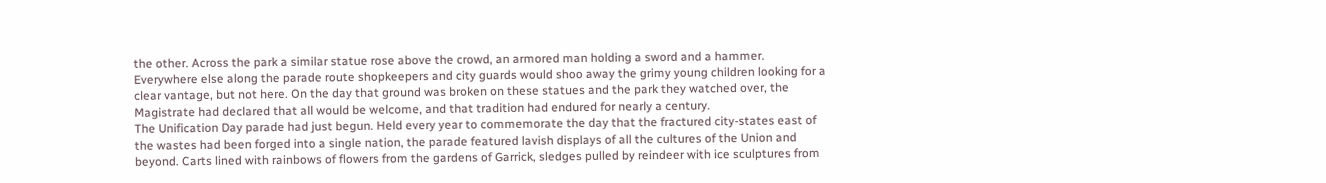the other. Across the park a similar statue rose above the crowd, an armored man holding a sword and a hammer. Everywhere else along the parade route shopkeepers and city guards would shoo away the grimy young children looking for a clear vantage, but not here. On the day that ground was broken on these statues and the park they watched over, the Magistrate had declared that all would be welcome, and that tradition had endured for nearly a century.
The Unification Day parade had just begun. Held every year to commemorate the day that the fractured city-states east of the wastes had been forged into a single nation, the parade featured lavish displays of all the cultures of the Union and beyond. Carts lined with rainbows of flowers from the gardens of Garrick, sledges pulled by reindeer with ice sculptures from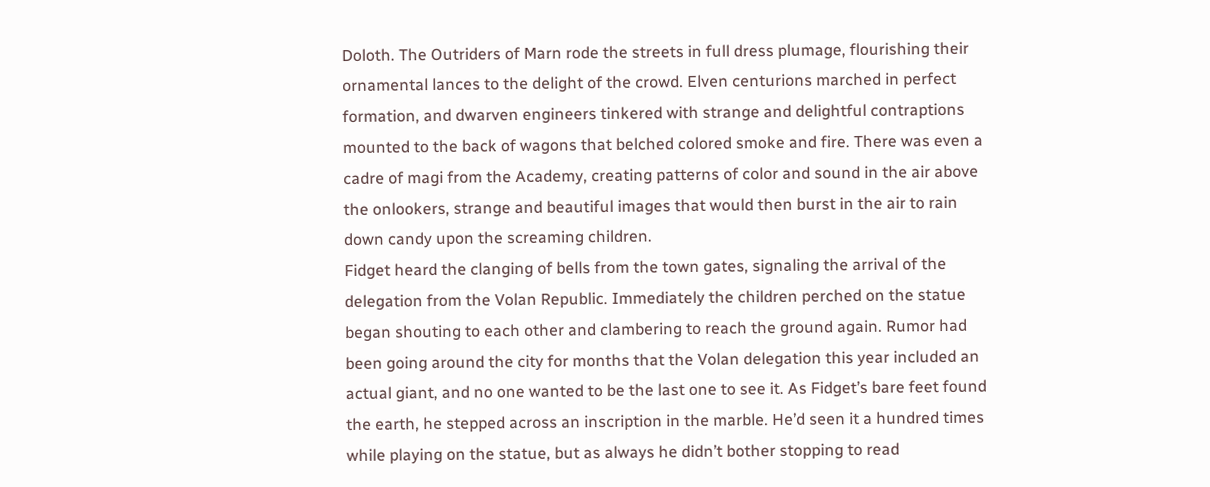Doloth. The Outriders of Marn rode the streets in full dress plumage, flourishing their ornamental lances to the delight of the crowd. Elven centurions marched in perfect formation, and dwarven engineers tinkered with strange and delightful contraptions mounted to the back of wagons that belched colored smoke and fire. There was even a cadre of magi from the Academy, creating patterns of color and sound in the air above the onlookers, strange and beautiful images that would then burst in the air to rain down candy upon the screaming children.
Fidget heard the clanging of bells from the town gates, signaling the arrival of the delegation from the Volan Republic. Immediately the children perched on the statue began shouting to each other and clambering to reach the ground again. Rumor had been going around the city for months that the Volan delegation this year included an actual giant, and no one wanted to be the last one to see it. As Fidget’s bare feet found the earth, he stepped across an inscription in the marble. He’d seen it a hundred times while playing on the statue, but as always he didn’t bother stopping to read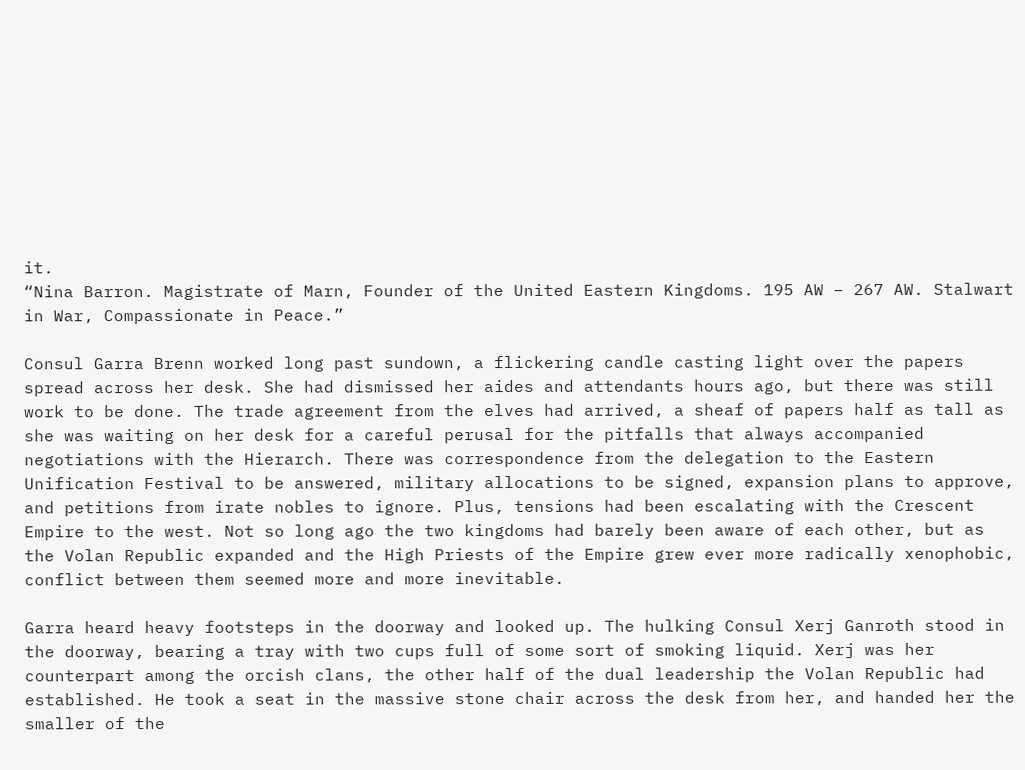it.
“Nina Barron. Magistrate of Marn, Founder of the United Eastern Kingdoms. 195 AW – 267 AW. Stalwart in War, Compassionate in Peace.”

Consul Garra Brenn worked long past sundown, a flickering candle casting light over the papers spread across her desk. She had dismissed her aides and attendants hours ago, but there was still work to be done. The trade agreement from the elves had arrived, a sheaf of papers half as tall as she was waiting on her desk for a careful perusal for the pitfalls that always accompanied negotiations with the Hierarch. There was correspondence from the delegation to the Eastern Unification Festival to be answered, military allocations to be signed, expansion plans to approve, and petitions from irate nobles to ignore. Plus, tensions had been escalating with the Crescent Empire to the west. Not so long ago the two kingdoms had barely been aware of each other, but as the Volan Republic expanded and the High Priests of the Empire grew ever more radically xenophobic, conflict between them seemed more and more inevitable.

Garra heard heavy footsteps in the doorway and looked up. The hulking Consul Xerj Ganroth stood in the doorway, bearing a tray with two cups full of some sort of smoking liquid. Xerj was her counterpart among the orcish clans, the other half of the dual leadership the Volan Republic had established. He took a seat in the massive stone chair across the desk from her, and handed her the smaller of the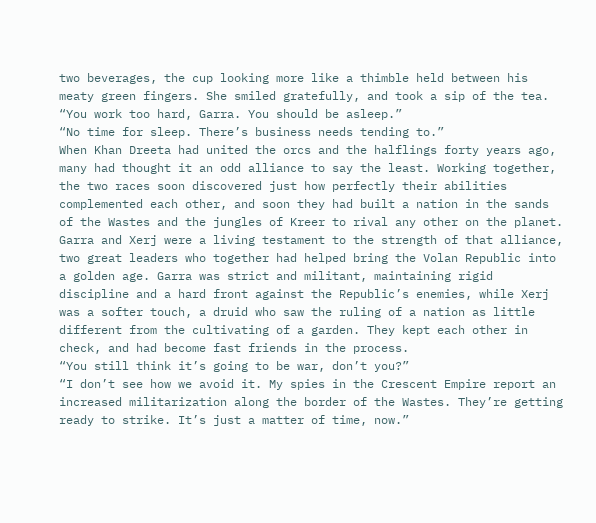two beverages, the cup looking more like a thimble held between his meaty green fingers. She smiled gratefully, and took a sip of the tea.
“You work too hard, Garra. You should be asleep.”
“No time for sleep. There’s business needs tending to.”
When Khan Dreeta had united the orcs and the halflings forty years ago, many had thought it an odd alliance to say the least. Working together, the two races soon discovered just how perfectly their abilities complemented each other, and soon they had built a nation in the sands of the Wastes and the jungles of Kreer to rival any other on the planet. Garra and Xerj were a living testament to the strength of that alliance, two great leaders who together had helped bring the Volan Republic into a golden age. Garra was strict and militant, maintaining rigid discipline and a hard front against the Republic’s enemies, while Xerj was a softer touch, a druid who saw the ruling of a nation as little different from the cultivating of a garden. They kept each other in check, and had become fast friends in the process.
“You still think it’s going to be war, don’t you?”
“I don’t see how we avoid it. My spies in the Crescent Empire report an increased militarization along the border of the Wastes. They’re getting ready to strike. It’s just a matter of time, now.”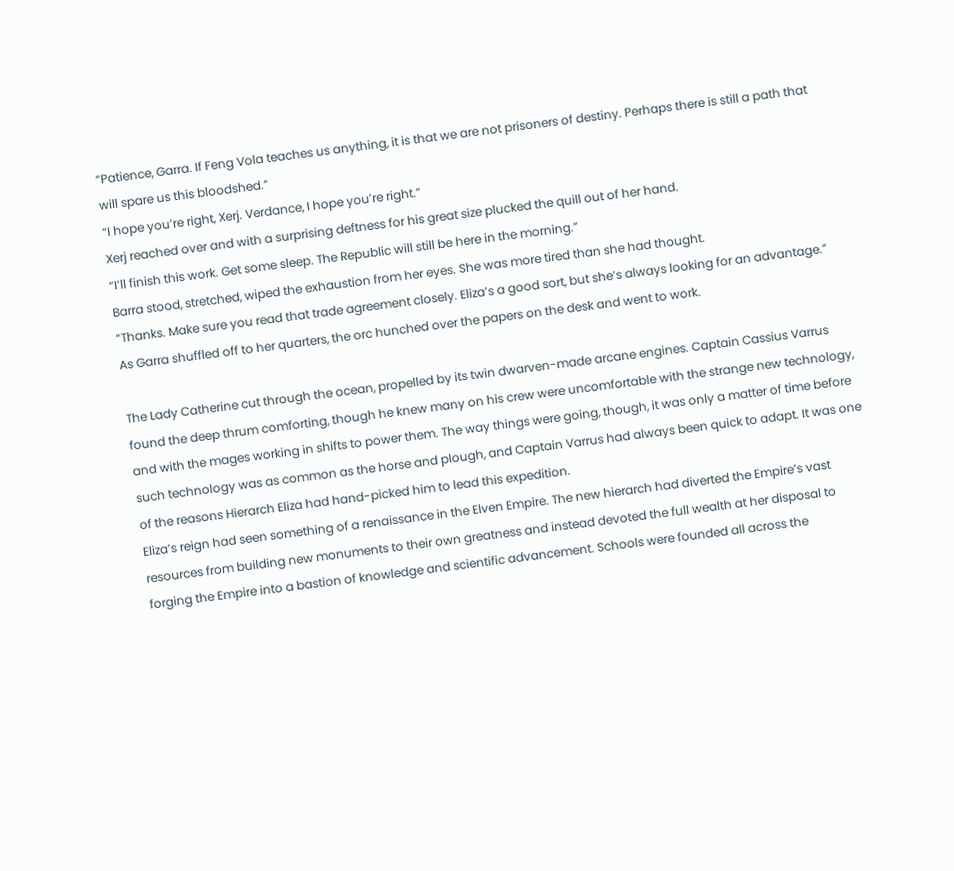“Patience, Garra. If Feng Vola teaches us anything, it is that we are not prisoners of destiny. Perhaps there is still a path that will spare us this bloodshed.”
“I hope you’re right, Xerj. Verdance, I hope you’re right.”
Xerj reached over and with a surprising deftness for his great size plucked the quill out of her hand.
“I’ll finish this work. Get some sleep. The Republic will still be here in the morning.”
Barra stood, stretched, wiped the exhaustion from her eyes. She was more tired than she had thought.
“Thanks. Make sure you read that trade agreement closely. Eliza’s a good sort, but she’s always looking for an advantage.”
As Garra shuffled off to her quarters, the orc hunched over the papers on the desk and went to work.

The Lady Catherine cut through the ocean, propelled by its twin dwarven-made arcane engines. Captain Cassius Varrus found the deep thrum comforting, though he knew many on his crew were uncomfortable with the strange new technology, and with the mages working in shifts to power them. The way things were going, though, it was only a matter of time before such technology was as common as the horse and plough, and Captain Varrus had always been quick to adapt. It was one of the reasons Hierarch Eliza had hand-picked him to lead this expedition.
Eliza’s reign had seen something of a renaissance in the Elven Empire. The new hierarch had diverted the Empire’s vast resources from building new monuments to their own greatness and instead devoted the full wealth at her disposal to forging the Empire into a bastion of knowledge and scientific advancement. Schools were founded all across the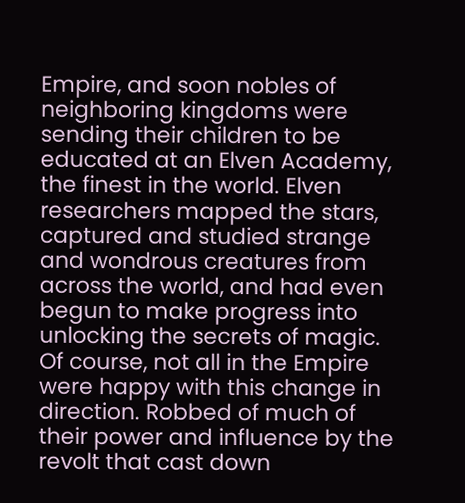Empire, and soon nobles of neighboring kingdoms were sending their children to be educated at an Elven Academy, the finest in the world. Elven researchers mapped the stars, captured and studied strange and wondrous creatures from across the world, and had even begun to make progress into unlocking the secrets of magic.
Of course, not all in the Empire were happy with this change in direction. Robbed of much of their power and influence by the revolt that cast down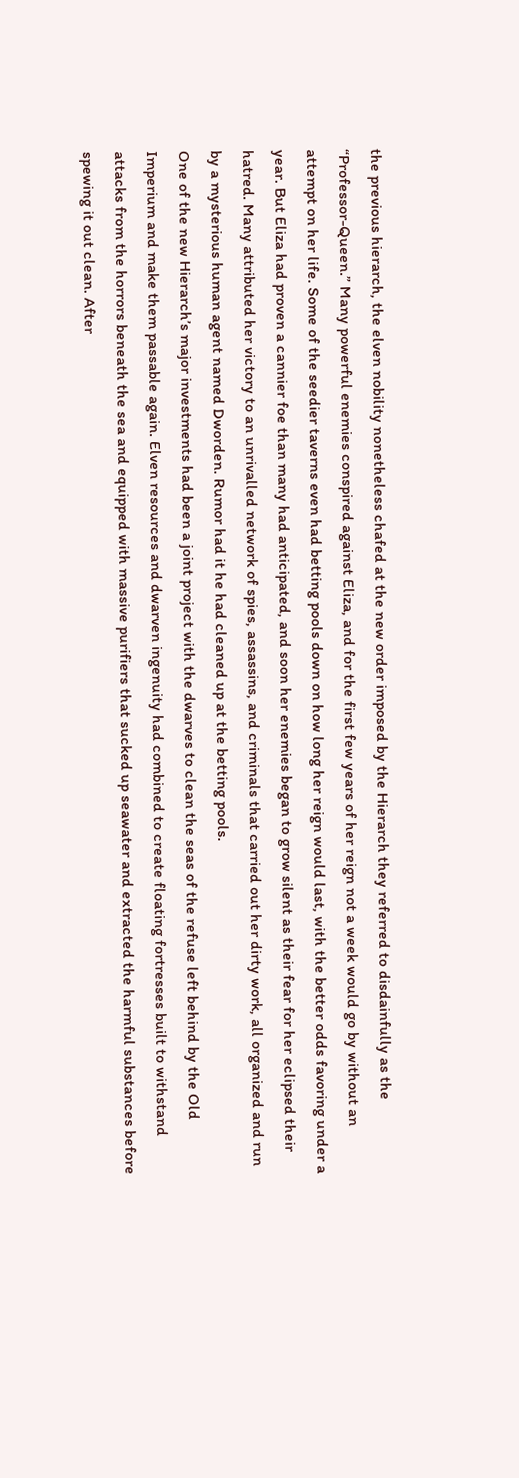the previous hierarch, the elven nobility nonetheless chafed at the new order imposed by the Hierarch they referred to disdainfully as the “Professor-Queen.” Many powerful enemies conspired against Eliza, and for the first few years of her reign not a week would go by without an attempt on her life. Some of the seedier taverns even had betting pools down on how long her reign would last, with the better odds favoring under a year. But Eliza had proven a cannier foe than many had anticipated, and soon her enemies began to grow silent as their fear for her eclipsed their hatred. Many attributed her victory to an unrivalled network of spies, assassins, and criminals that carried out her dirty work, all organized and run by a mysterious human agent named Dworden. Rumor had it he had cleaned up at the betting pools.
One of the new Hierarch’s major investments had been a joint project with the dwarves to clean the seas of the refuse left behind by the Old Imperium and make them passable again. Elven resources and dwarven ingenuity had combined to create floating fortresses built to withstand attacks from the horrors beneath the sea and equipped with massive purifiers that sucked up seawater and extracted the harmful substances before spewing it out clean. After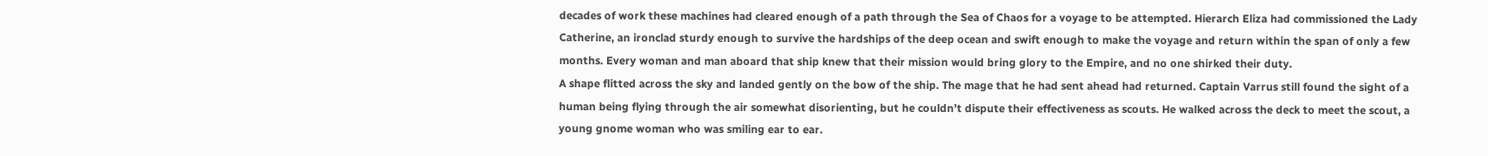decades of work these machines had cleared enough of a path through the Sea of Chaos for a voyage to be attempted. Hierarch Eliza had commissioned the Lady Catherine, an ironclad sturdy enough to survive the hardships of the deep ocean and swift enough to make the voyage and return within the span of only a few months. Every woman and man aboard that ship knew that their mission would bring glory to the Empire, and no one shirked their duty.
A shape flitted across the sky and landed gently on the bow of the ship. The mage that he had sent ahead had returned. Captain Varrus still found the sight of a human being flying through the air somewhat disorienting, but he couldn’t dispute their effectiveness as scouts. He walked across the deck to meet the scout, a young gnome woman who was smiling ear to ear.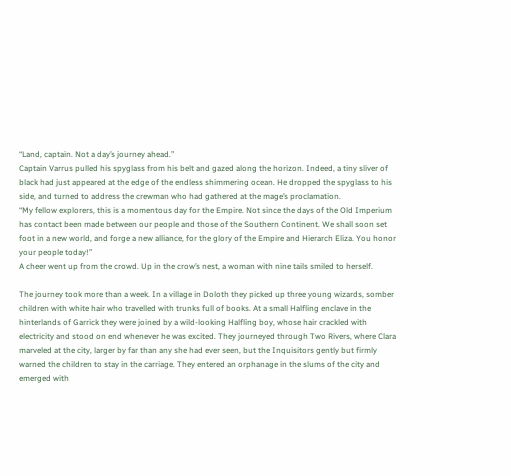“Land, captain. Not a day’s journey ahead.”
Captain Varrus pulled his spyglass from his belt and gazed along the horizon. Indeed, a tiny sliver of black had just appeared at the edge of the endless shimmering ocean. He dropped the spyglass to his side, and turned to address the crewman who had gathered at the mage’s proclamation.
“My fellow explorers, this is a momentous day for the Empire. Not since the days of the Old Imperium has contact been made between our people and those of the Southern Continent. We shall soon set foot in a new world, and forge a new alliance, for the glory of the Empire and Hierarch Eliza. You honor your people today!”
A cheer went up from the crowd. Up in the crow’s nest, a woman with nine tails smiled to herself.

The journey took more than a week. In a village in Doloth they picked up three young wizards, somber children with white hair who travelled with trunks full of books. At a small Halfling enclave in the hinterlands of Garrick they were joined by a wild-looking Halfling boy, whose hair crackled with electricity and stood on end whenever he was excited. They journeyed through Two Rivers, where Clara marveled at the city, larger by far than any she had ever seen, but the Inquisitors gently but firmly warned the children to stay in the carriage. They entered an orphanage in the slums of the city and emerged with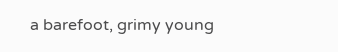a barefoot, grimy young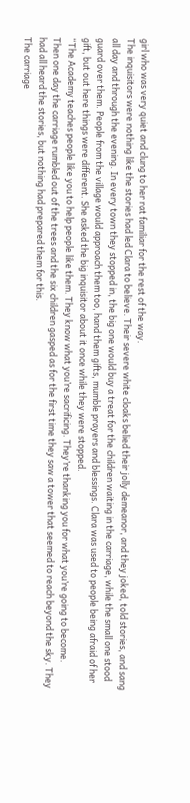girl who was very quiet and clung to her rat familiar for the rest of the way.
The inquisitors were nothing like the stories had led Clara to believe. Their severe white cloaks belied their jolly demeanor, and they joked, told stories, and sang all day and through the evening. In every town they stopped in, the big one would buy a treat for the children waiting in the carriage, while the small one stood guard over them. People from the village would approach them too, hand them gifts, mumble prayers and blessings. Clara was used to people being afraid of her gift, but out here things were different. She asked the big inquisitor about it once while they were stopped.
“The Academy teaches people like you to help people like them. They know what you’re sacrificing. They’re thanking you for what you’re going to become.
Then one day the carriage rumbled out of the trees and the six children gasped as for the first time they saw a tower that seemed to reach beyond the sky. They had all heard the stories, but nothing had prepared them for this.
The carriage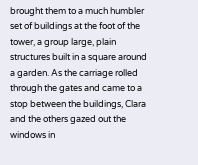brought them to a much humbler set of buildings at the foot of the tower, a group large, plain structures built in a square around a garden. As the carriage rolled through the gates and came to a stop between the buildings, Clara and the others gazed out the windows in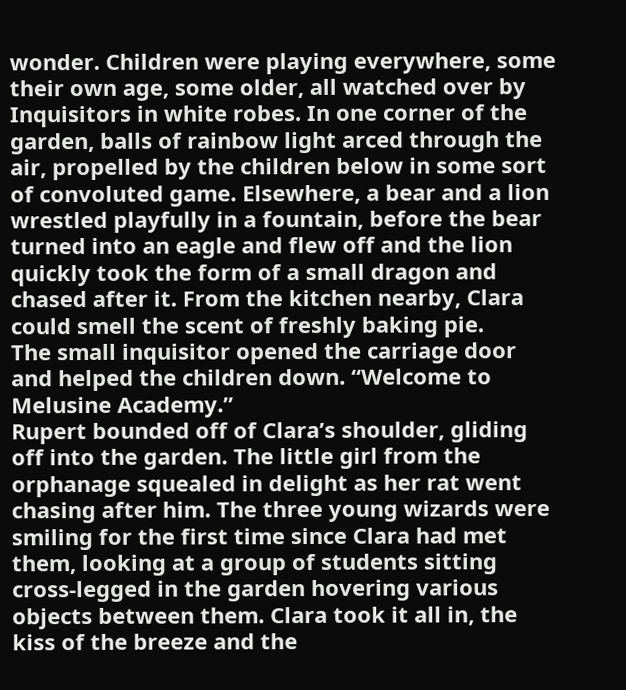wonder. Children were playing everywhere, some their own age, some older, all watched over by Inquisitors in white robes. In one corner of the garden, balls of rainbow light arced through the air, propelled by the children below in some sort of convoluted game. Elsewhere, a bear and a lion wrestled playfully in a fountain, before the bear turned into an eagle and flew off and the lion quickly took the form of a small dragon and chased after it. From the kitchen nearby, Clara could smell the scent of freshly baking pie.
The small inquisitor opened the carriage door and helped the children down. “Welcome to Melusine Academy.”
Rupert bounded off of Clara’s shoulder, gliding off into the garden. The little girl from the orphanage squealed in delight as her rat went chasing after him. The three young wizards were smiling for the first time since Clara had met them, looking at a group of students sitting cross-legged in the garden hovering various objects between them. Clara took it all in, the kiss of the breeze and the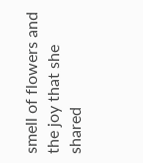smell of flowers and the joy that she shared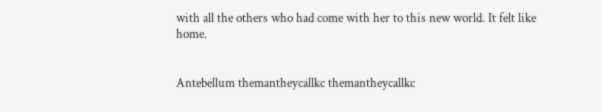with all the others who had come with her to this new world. It felt like home.


Antebellum themantheycallkc themantheycallkc